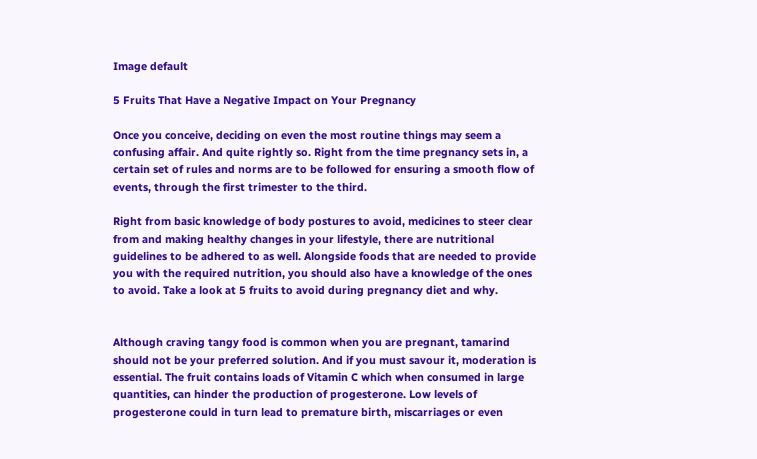Image default

5 Fruits That Have a Negative Impact on Your Pregnancy

Once you conceive, deciding on even the most routine things may seem a confusing affair. And quite rightly so. Right from the time pregnancy sets in, a certain set of rules and norms are to be followed for ensuring a smooth flow of events, through the first trimester to the third.

Right from basic knowledge of body postures to avoid, medicines to steer clear from and making healthy changes in your lifestyle, there are nutritional guidelines to be adhered to as well. Alongside foods that are needed to provide you with the required nutrition, you should also have a knowledge of the ones to avoid. Take a look at 5 fruits to avoid during pregnancy diet and why.


Although craving tangy food is common when you are pregnant, tamarind should not be your preferred solution. And if you must savour it, moderation is essential. The fruit contains loads of Vitamin C which when consumed in large quantities, can hinder the production of progesterone. Low levels of progesterone could in turn lead to premature birth, miscarriages or even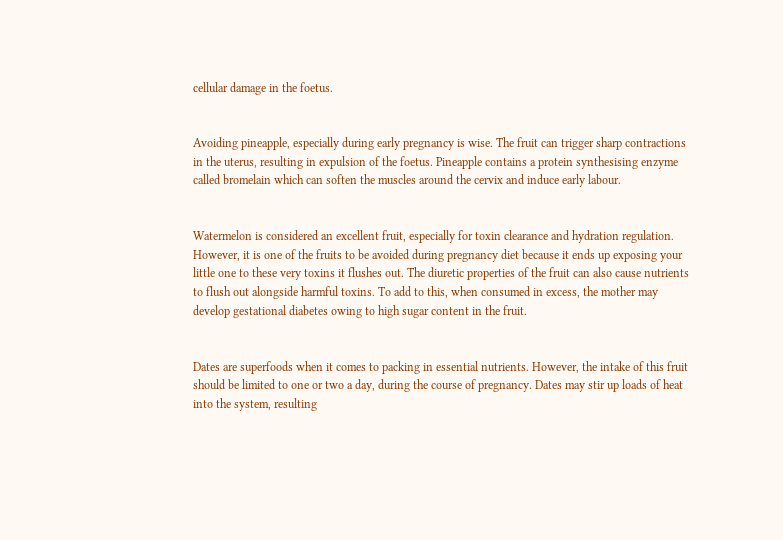cellular damage in the foetus.


Avoiding pineapple, especially during early pregnancy is wise. The fruit can trigger sharp contractions in the uterus, resulting in expulsion of the foetus. Pineapple contains a protein synthesising enzyme called bromelain which can soften the muscles around the cervix and induce early labour.


Watermelon is considered an excellent fruit, especially for toxin clearance and hydration regulation. However, it is one of the fruits to be avoided during pregnancy diet because it ends up exposing your little one to these very toxins it flushes out. The diuretic properties of the fruit can also cause nutrients to flush out alongside harmful toxins. To add to this, when consumed in excess, the mother may develop gestational diabetes owing to high sugar content in the fruit.


Dates are superfoods when it comes to packing in essential nutrients. However, the intake of this fruit should be limited to one or two a day, during the course of pregnancy. Dates may stir up loads of heat into the system, resulting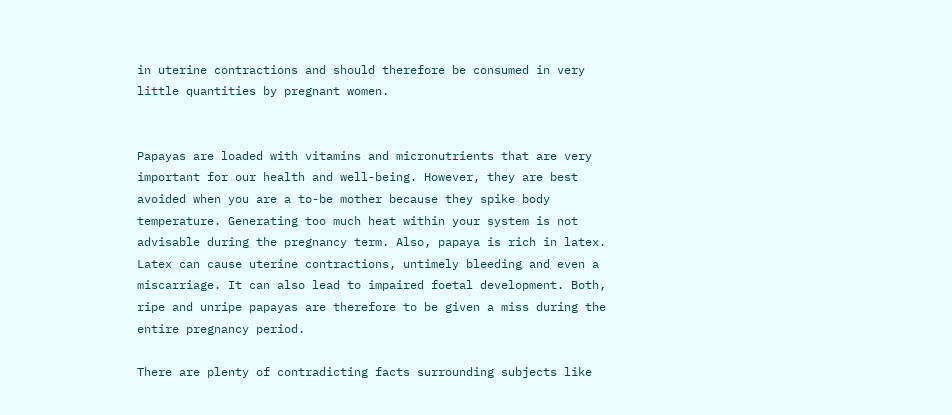in uterine contractions and should therefore be consumed in very little quantities by pregnant women.


Papayas are loaded with vitamins and micronutrients that are very important for our health and well-being. However, they are best avoided when you are a to-be mother because they spike body temperature. Generating too much heat within your system is not advisable during the pregnancy term. Also, papaya is rich in latex. Latex can cause uterine contractions, untimely bleeding and even a miscarriage. It can also lead to impaired foetal development. Both, ripe and unripe papayas are therefore to be given a miss during the entire pregnancy period.

There are plenty of contradicting facts surrounding subjects like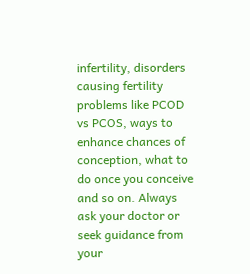infertility, disorders causing fertility problems like PCOD vs PCOS, ways to enhance chances of conception, what to do once you conceive and so on. Always ask your doctor or seek guidance from your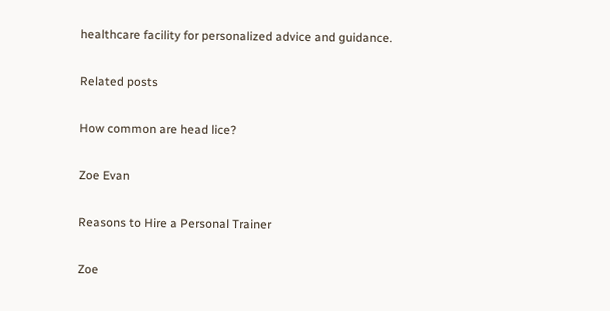healthcare facility for personalized advice and guidance.

Related posts

How common are head lice?

Zoe Evan

Reasons to Hire a Personal Trainer

Zoe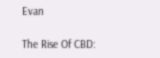Evan

The Rise Of CBD: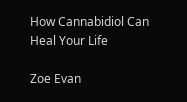How Cannabidiol Can Heal Your Life

Zoe Evan